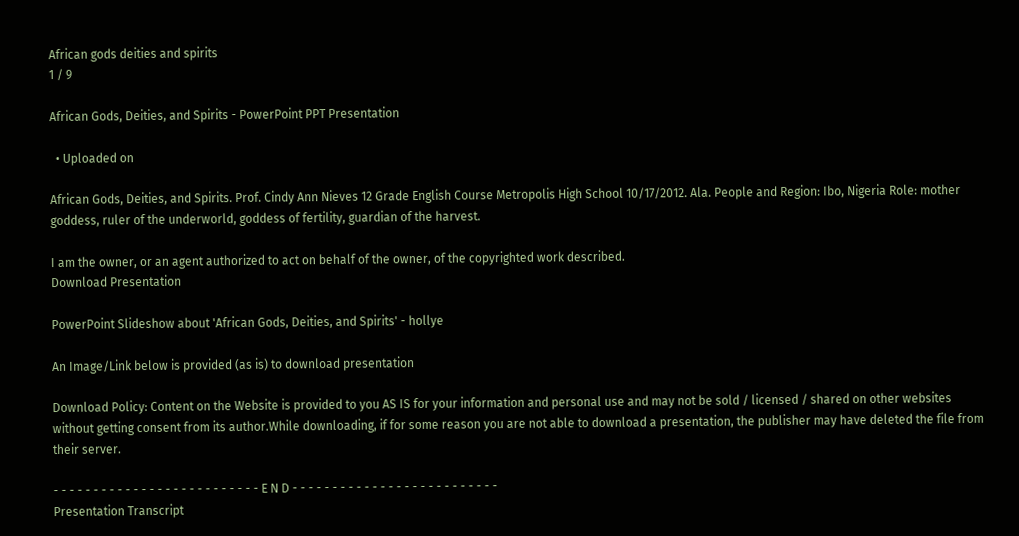African gods deities and spirits
1 / 9

African Gods, Deities, and Spirits - PowerPoint PPT Presentation

  • Uploaded on

African Gods, Deities, and Spirits. Prof. Cindy Ann Nieves 12 Grade English Course Metropolis High School 10/17/2012. Ala. People and Region: Ibo, Nigeria Role: mother goddess, ruler of the underworld, goddess of fertility, guardian of the harvest.

I am the owner, or an agent authorized to act on behalf of the owner, of the copyrighted work described.
Download Presentation

PowerPoint Slideshow about 'African Gods, Deities, and Spirits' - hollye

An Image/Link below is provided (as is) to download presentation

Download Policy: Content on the Website is provided to you AS IS for your information and personal use and may not be sold / licensed / shared on other websites without getting consent from its author.While downloading, if for some reason you are not able to download a presentation, the publisher may have deleted the file from their server.

- - - - - - - - - - - - - - - - - - - - - - - - - - E N D - - - - - - - - - - - - - - - - - - - - - - - - - -
Presentation Transcript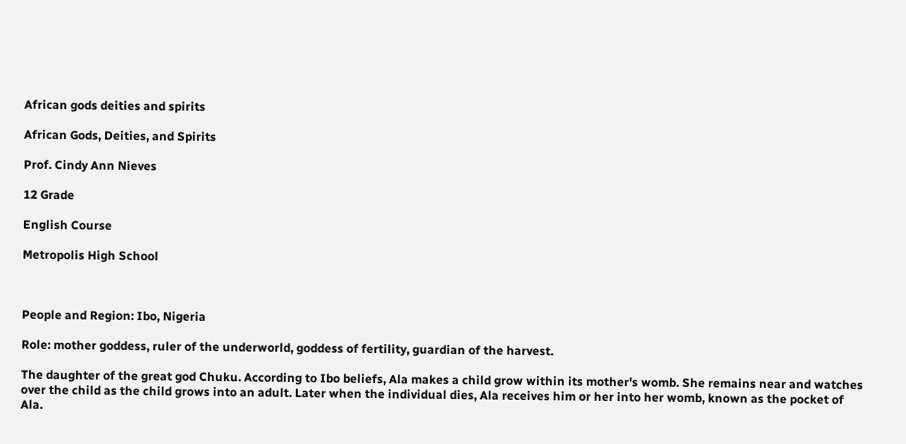African gods deities and spirits

African Gods, Deities, and Spirits

Prof. Cindy Ann Nieves

12 Grade

English Course

Metropolis High School



People and Region: Ibo, Nigeria

Role: mother goddess, ruler of the underworld, goddess of fertility, guardian of the harvest.

The daughter of the great god Chuku. According to Ibo beliefs, Ala makes a child grow within its mother's womb. She remains near and watches over the child as the child grows into an adult. Later when the individual dies, Ala receives him or her into her womb, known as the pocket of Ala.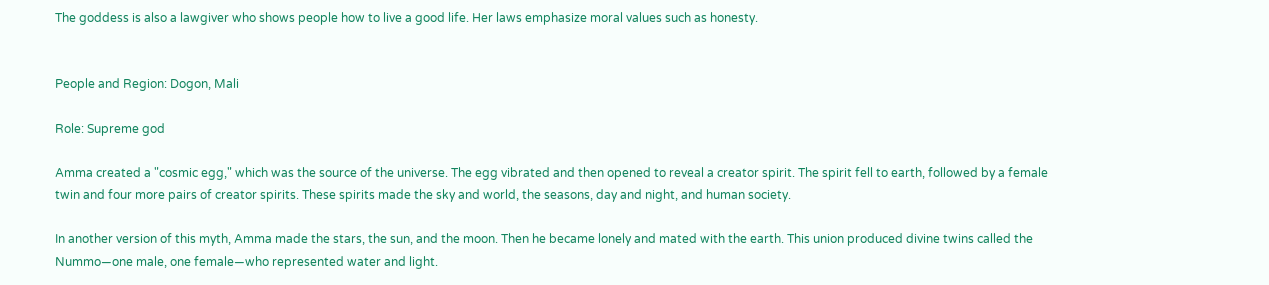The goddess is also a lawgiver who shows people how to live a good life. Her laws emphasize moral values such as honesty.


People and Region: Dogon, Mali

Role: Supreme god

Amma created a "cosmic egg," which was the source of the universe. The egg vibrated and then opened to reveal a creator spirit. The spirit fell to earth, followed by a female twin and four more pairs of creator spirits. These spirits made the sky and world, the seasons, day and night, and human society.

In another version of this myth, Amma made the stars, the sun, and the moon. Then he became lonely and mated with the earth. This union produced divine twins called the Nummo—one male, one female—who represented water and light.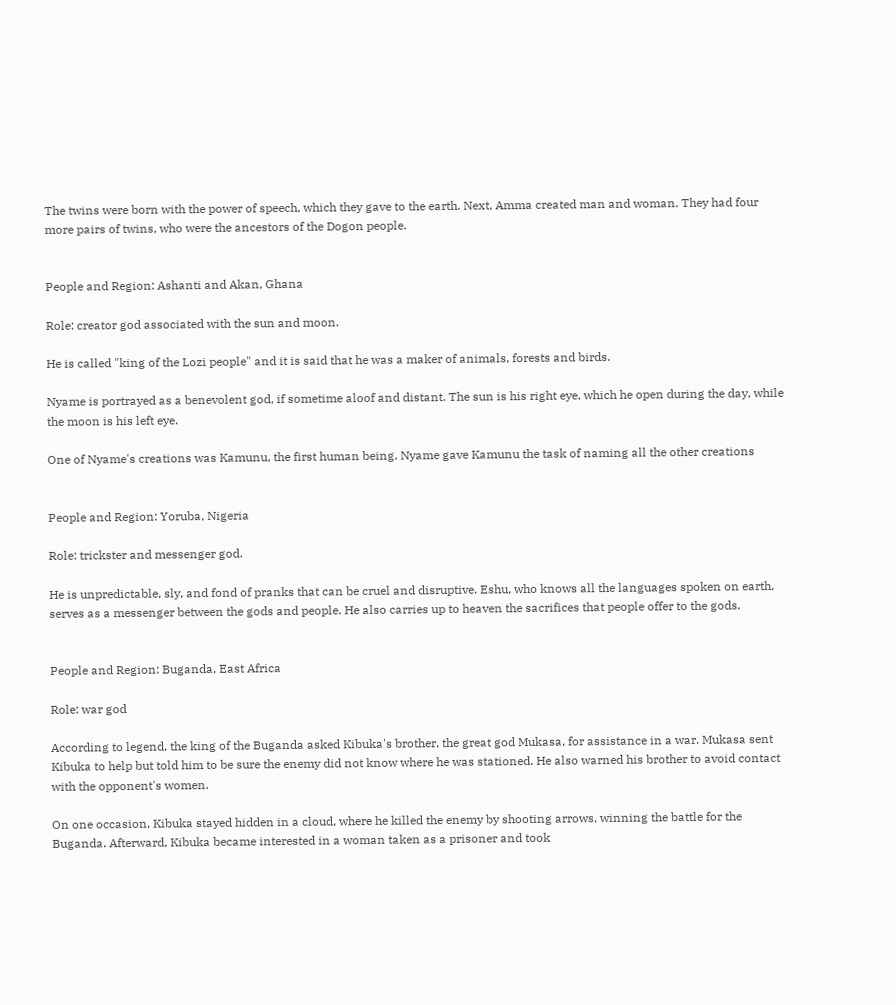The twins were born with the power of speech, which they gave to the earth. Next, Amma created man and woman. They had four more pairs of twins, who were the ancestors of the Dogon people.


People and Region: Ashanti and Akan, Ghana

Role: creator god associated with the sun and moon.

He is called "king of the Lozi people" and it is said that he was a maker of animals, forests and birds.

Nyame is portrayed as a benevolent god, if sometime aloof and distant. The sun is his right eye, which he open during the day, while the moon is his left eye.

One of Nyame's creations was Kamunu, the first human being. Nyame gave Kamunu the task of naming all the other creations


People and Region: Yoruba, Nigeria

Role: trickster and messenger god.

He is unpredictable, sly, and fond of pranks that can be cruel and disruptive. Eshu, who knows all the languages spoken on earth, serves as a messenger between the gods and people. He also carries up to heaven the sacrifices that people offer to the gods.


People and Region: Buganda, East Africa

Role: war god

According to legend, the king of the Buganda asked Kibuka's brother, the great god Mukasa, for assistance in a war. Mukasa sent Kibuka to help but told him to be sure the enemy did not know where he was stationed. He also warned his brother to avoid contact with the opponent's women.

On one occasion, Kibuka stayed hidden in a cloud, where he killed the enemy by shooting arrows, winning the battle for the Buganda. Afterward, Kibuka became interested in a woman taken as a prisoner and took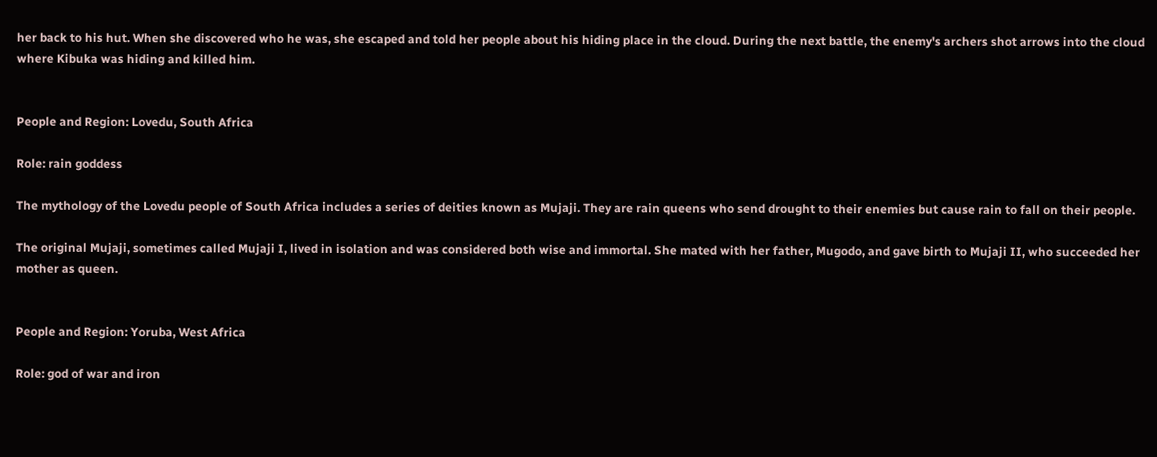her back to his hut. When she discovered who he was, she escaped and told her people about his hiding place in the cloud. During the next battle, the enemy's archers shot arrows into the cloud where Kibuka was hiding and killed him.


People and Region: Lovedu, South Africa

Role: rain goddess

The mythology of the Lovedu people of South Africa includes a series of deities known as Mujaji. They are rain queens who send drought to their enemies but cause rain to fall on their people.

The original Mujaji, sometimes called Mujaji I, lived in isolation and was considered both wise and immortal. She mated with her father, Mugodo, and gave birth to Mujaji II, who succeeded her mother as queen.


People and Region: Yoruba, West Africa

Role: god of war and iron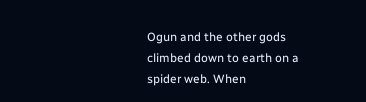Ogun and the other gods climbed down to earth on a spider web. When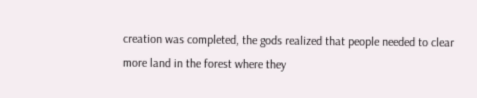creation was completed, the gods realized that people needed to clear more land in the forest where they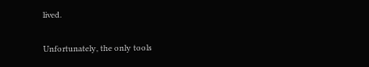lived.

Unfortunately, the only tools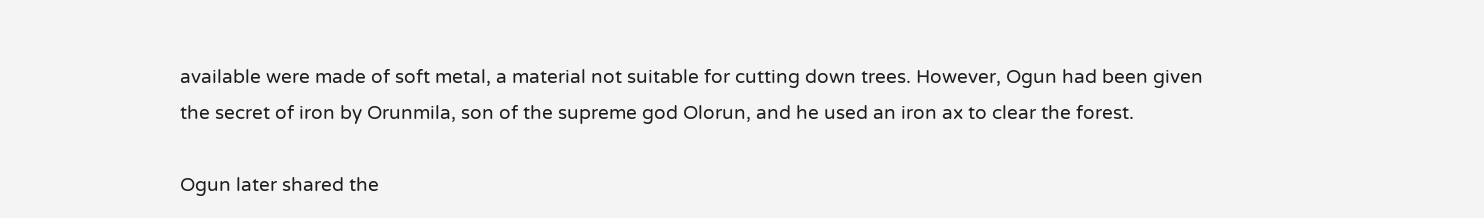available were made of soft metal, a material not suitable for cutting down trees. However, Ogun had been given the secret of iron by Orunmila, son of the supreme god Olorun, and he used an iron ax to clear the forest.

Ogun later shared the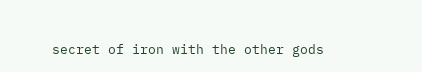secret of iron with the other gods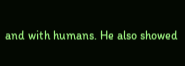and with humans. He also showed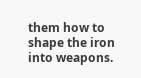them how to shape the iron into weapons.